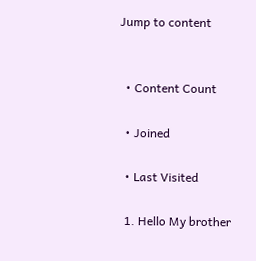Jump to content


  • Content Count

  • Joined

  • Last Visited

  1. Hello My brother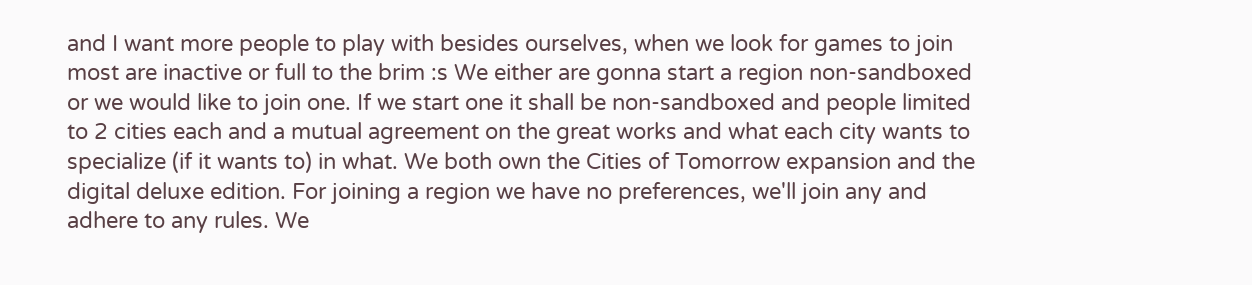and I want more people to play with besides ourselves, when we look for games to join most are inactive or full to the brim :s We either are gonna start a region non-sandboxed or we would like to join one. If we start one it shall be non-sandboxed and people limited to 2 cities each and a mutual agreement on the great works and what each city wants to specialize (if it wants to) in what. We both own the Cities of Tomorrow expansion and the digital deluxe edition. For joining a region we have no preferences, we'll join any and adhere to any rules. We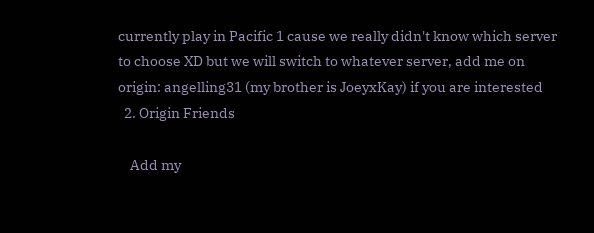currently play in Pacific 1 cause we really didn't know which server to choose XD but we will switch to whatever server, add me on origin: angelling31 (my brother is JoeyxKay) if you are interested
  2. Origin Friends

    Add my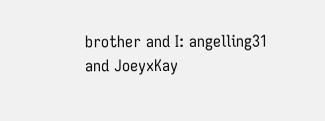brother and I: angelling31 and JoeyxKay